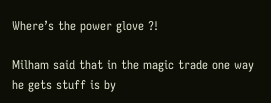Where’s the power glove ?!

Milham said that in the magic trade one way he gets stuff is by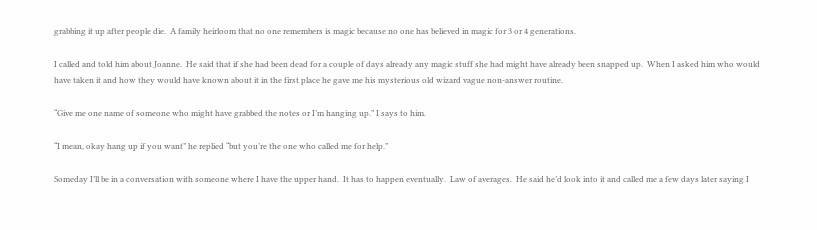grabbing it up after people die.  A family heirloom that no one remembers is magic because no one has believed in magic for 3 or 4 generations.

I called and told him about Joanne.  He said that if she had been dead for a couple of days already any magic stuff she had might have already been snapped up.  When I asked him who would have taken it and how they would have known about it in the first place he gave me his mysterious old wizard vague non-answer routine.

“Give me one name of someone who might have grabbed the notes or I’m hanging up.” I says to him.

“I mean, okay hang up if you want” he replied “but you’re the one who called me for help.”

Someday I’ll be in a conversation with someone where I have the upper hand.  It has to happen eventually.  Law of averages.  He said he’d look into it and called me a few days later saying I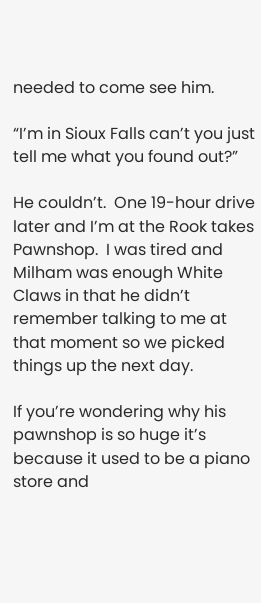needed to come see him.

“I’m in Sioux Falls can’t you just tell me what you found out?”

He couldn’t.  One 19-hour drive later and I’m at the Rook takes Pawnshop.  I was tired and Milham was enough White Claws in that he didn’t remember talking to me at that moment so we picked things up the next day.

If you’re wondering why his pawnshop is so huge it’s because it used to be a piano store and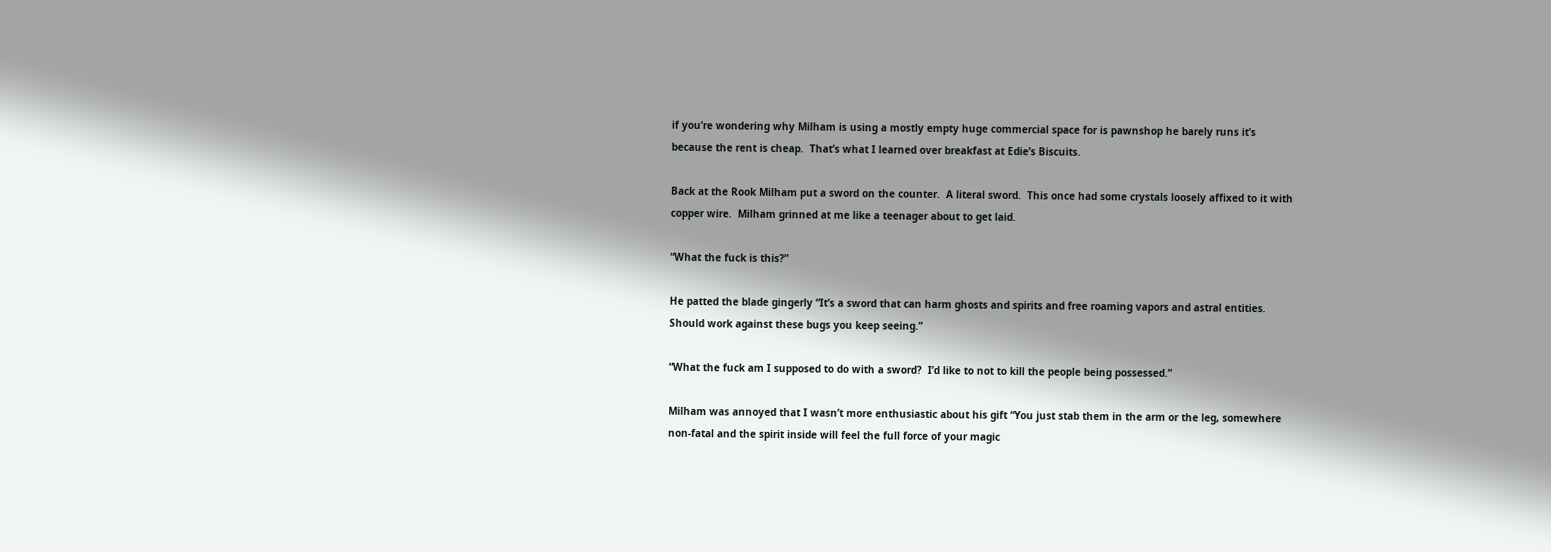if you’re wondering why Milham is using a mostly empty huge commercial space for is pawnshop he barely runs it’s because the rent is cheap.  That’s what I learned over breakfast at Edie’s Biscuits.

Back at the Rook Milham put a sword on the counter.  A literal sword.  This once had some crystals loosely affixed to it with copper wire.  Milham grinned at me like a teenager about to get laid.

“What the fuck is this?”

He patted the blade gingerly “It’s a sword that can harm ghosts and spirits and free roaming vapors and astral entities.  Should work against these bugs you keep seeing.”

“What the fuck am I supposed to do with a sword?  I’d like to not to kill the people being possessed.”

Milham was annoyed that I wasn’t more enthusiastic about his gift “You just stab them in the arm or the leg, somewhere non-fatal and the spirit inside will feel the full force of your magic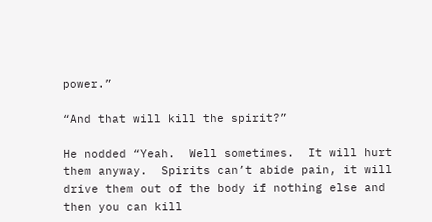power.”

“And that will kill the spirit?”

He nodded “Yeah.  Well sometimes.  It will hurt them anyway.  Spirits can’t abide pain, it will drive them out of the body if nothing else and then you can kill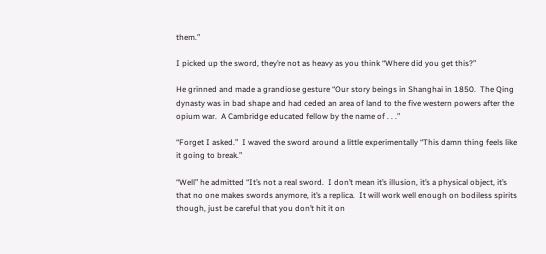them.”

I picked up the sword, they’re not as heavy as you think “Where did you get this?”

He grinned and made a grandiose gesture “Our story beings in Shanghai in 1850.  The Qing dynasty was in bad shape and had ceded an area of land to the five western powers after the opium war.  A Cambridge educated fellow by the name of . . .”

“Forget I asked.”  I waved the sword around a little experimentally “This damn thing feels like it going to break.”

“Well” he admitted “It’s not a real sword.  I don’t mean it’s illusion, it’s a physical object, it’s that no one makes swords anymore, it’s a replica.  It will work well enough on bodiless spirits though, just be careful that you don’t hit it on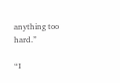anything too hard.”

“I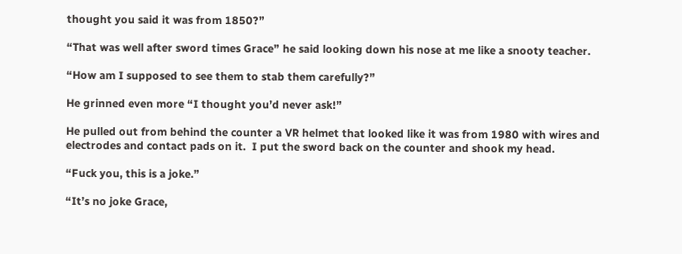thought you said it was from 1850?”

“That was well after sword times Grace” he said looking down his nose at me like a snooty teacher.

“How am I supposed to see them to stab them carefully?”

He grinned even more “I thought you’d never ask!”

He pulled out from behind the counter a VR helmet that looked like it was from 1980 with wires and electrodes and contact pads on it.  I put the sword back on the counter and shook my head.

“Fuck you, this is a joke.”

“It’s no joke Grace,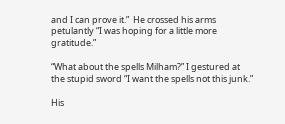and I can prove it.”  He crossed his arms petulantly “I was hoping for a little more gratitude.”

“What about the spells Milham?” I gestured at the stupid sword “I want the spells not this junk.”

His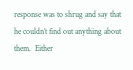response was to shrug and say that he couldn’t find out anything about them.  Either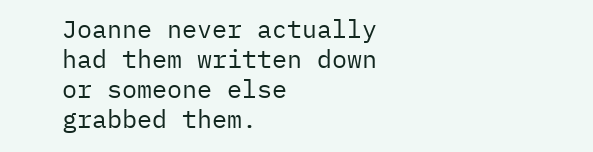Joanne never actually had them written down or someone else grabbed them.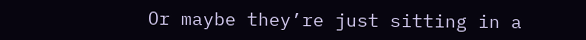Or maybe they’re just sitting in a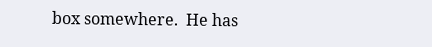box somewhere.  He has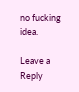no fucking idea.

Leave a Reply